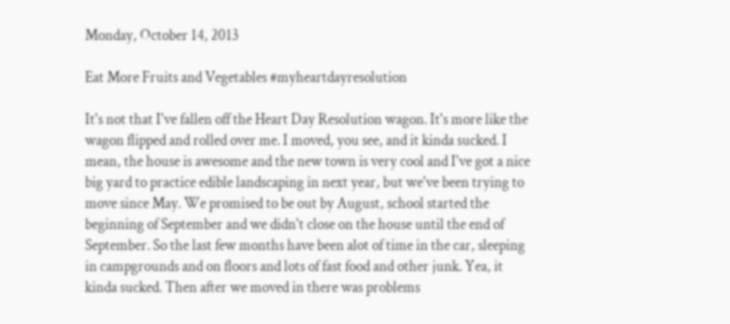Monday, October 14, 2013

Eat More Fruits and Vegetables #myheartdayresolution

It's not that I've fallen off the Heart Day Resolution wagon. It's more like the wagon flipped and rolled over me. I moved, you see, and it kinda sucked. I mean, the house is awesome and the new town is very cool and I've got a nice big yard to practice edible landscaping in next year, but we've been trying to move since May. We promised to be out by August, school started the beginning of September and we didn't close on the house until the end of September. So the last few months have been alot of time in the car, sleeping in campgrounds and on floors and lots of fast food and other junk. Yea, it kinda sucked. Then after we moved in there was problems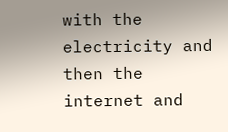with the electricity and then the internet and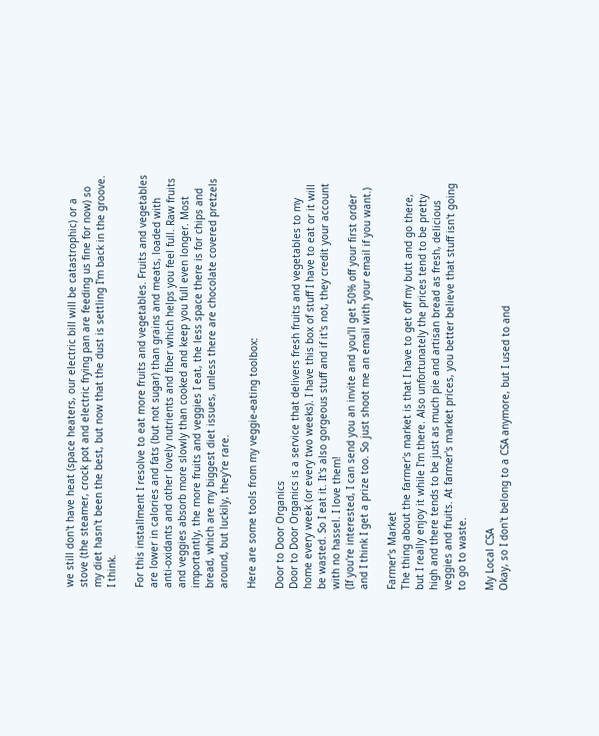we still don't have heat (space heaters, our electric bill will be catastrophic) or a stove (the steamer, crock pot and electric frying pan are feeding us fine for now) so my diet hasn't been the best, but now that the dust is settling I'm back in the groove. I think.

For this installment I resolve to eat more fruits and vegetables. Fruits and vegetables are lower in calories and fats (but not sugar) than grains and meats, loaded with anti-oxidants and other lovely nutrients and fiber which helps you feel full. Raw fruits and veggies absorb more slowly than cooked and keep you full even longer. Most importantly, the more fruits and veggies I eat, the less space there is for chips and bread, which are my biggest diet issues, unless there are chocolate covered pretzels around, but luckily, they're rare.

Here are some tools from my veggie-eating toolbox:

Door to Door Organics
Door to Door Organics is a service that delivers fresh fruits and vegetables to my home every week (or every two weeks). I have this box of stuff I have to eat or it will be wasted. So I eat it. It's also gorgeous stuff and if it's not, they credit your account with no hassel. I love them!
(If you're interested, I can send you an invite and you'll get 50% off your first order and I think I get a prize too. So just shoot me an email with your email if you want.)

Farmer's Market
The thing about the farmer's market is that I have to get off my butt and go there, but I really enjoy it while I'm there. Also unfortunately the prices tend to be pretty high and there tends to be just as much pie and artisan bread as fresh, delicious veggies and fruits. At farmer's market prices, you better believe that stuff isn't going to go to waste.

My Local CSA
Okay, so I don't belong to a CSA anymore, but I used to and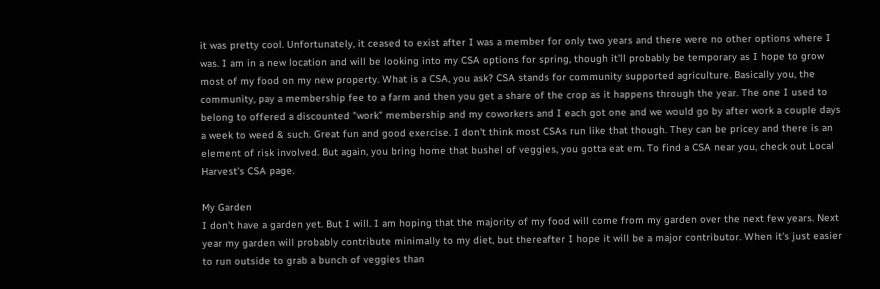it was pretty cool. Unfortunately, it ceased to exist after I was a member for only two years and there were no other options where I was. I am in a new location and will be looking into my CSA options for spring, though it'll probably be temporary as I hope to grow most of my food on my new property. What is a CSA, you ask? CSA stands for community supported agriculture. Basically you, the community, pay a membership fee to a farm and then you get a share of the crop as it happens through the year. The one I used to belong to offered a discounted "work" membership and my coworkers and I each got one and we would go by after work a couple days a week to weed & such. Great fun and good exercise. I don't think most CSAs run like that though. They can be pricey and there is an element of risk involved. But again, you bring home that bushel of veggies, you gotta eat em. To find a CSA near you, check out Local Harvest's CSA page.

My Garden
I don't have a garden yet. But I will. I am hoping that the majority of my food will come from my garden over the next few years. Next year my garden will probably contribute minimally to my diet, but thereafter I hope it will be a major contributor. When it's just easier to run outside to grab a bunch of veggies than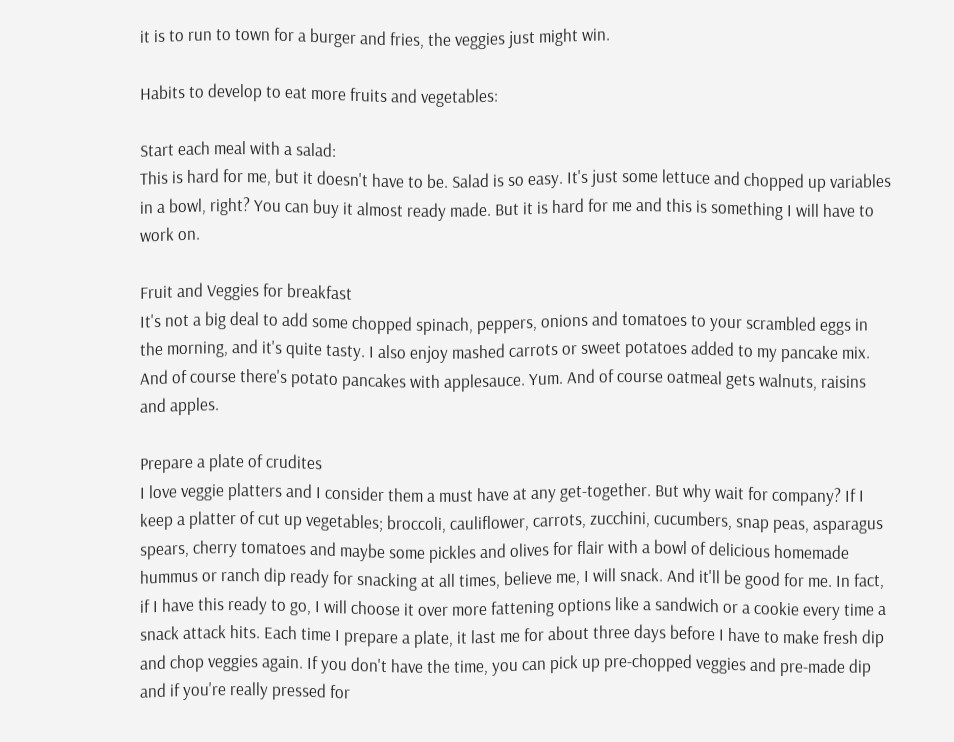it is to run to town for a burger and fries, the veggies just might win.

Habits to develop to eat more fruits and vegetables:

Start each meal with a salad:
This is hard for me, but it doesn't have to be. Salad is so easy. It's just some lettuce and chopped up variables in a bowl, right? You can buy it almost ready made. But it is hard for me and this is something I will have to work on.

Fruit and Veggies for breakfast
It's not a big deal to add some chopped spinach, peppers, onions and tomatoes to your scrambled eggs in the morning, and it's quite tasty. I also enjoy mashed carrots or sweet potatoes added to my pancake mix. And of course there's potato pancakes with applesauce. Yum. And of course oatmeal gets walnuts, raisins and apples.

Prepare a plate of crudites
I love veggie platters and I consider them a must have at any get-together. But why wait for company? If I keep a platter of cut up vegetables; broccoli, cauliflower, carrots, zucchini, cucumbers, snap peas, asparagus spears, cherry tomatoes and maybe some pickles and olives for flair with a bowl of delicious homemade hummus or ranch dip ready for snacking at all times, believe me, I will snack. And it'll be good for me. In fact, if I have this ready to go, I will choose it over more fattening options like a sandwich or a cookie every time a snack attack hits. Each time I prepare a plate, it last me for about three days before I have to make fresh dip and chop veggies again. If you don't have the time, you can pick up pre-chopped veggies and pre-made dip and if you're really pressed for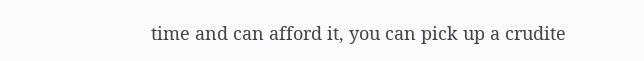time and can afford it, you can pick up a crudite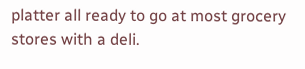platter all ready to go at most grocery stores with a deli.